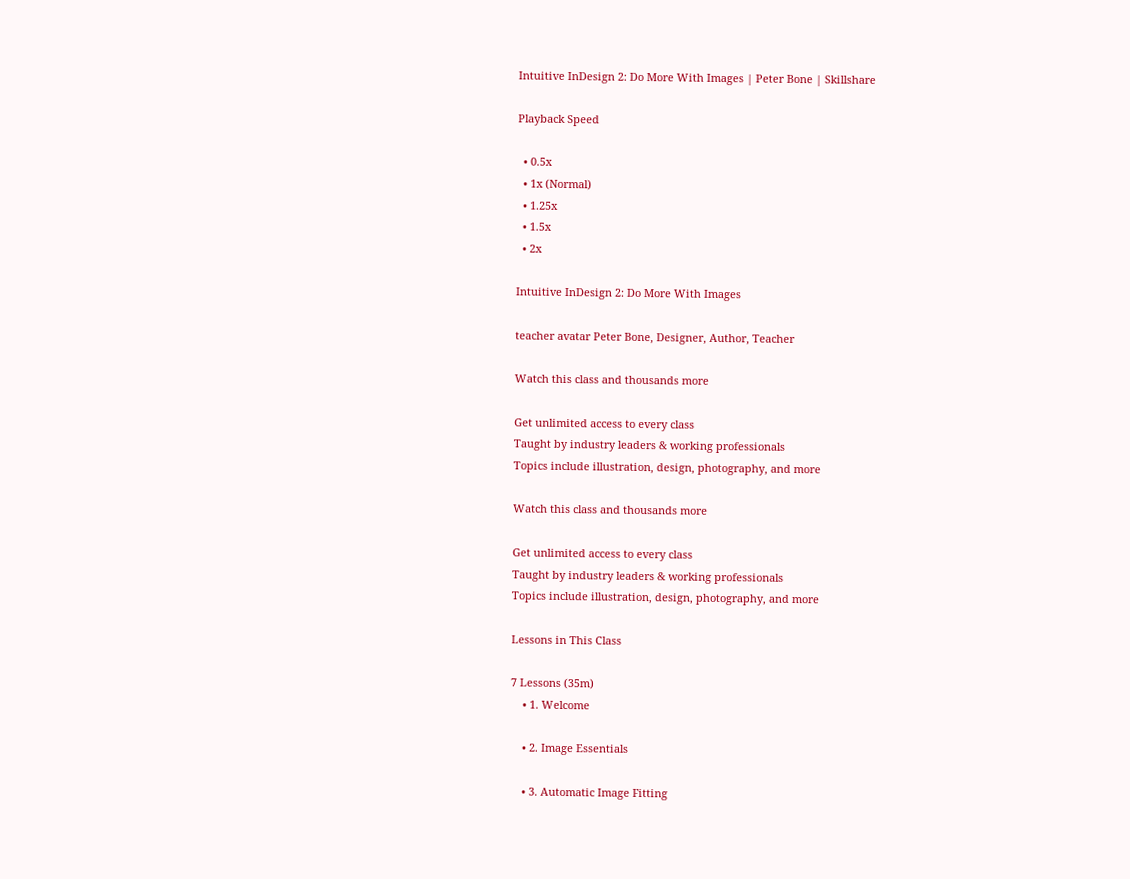Intuitive InDesign 2: Do More With Images | Peter Bone | Skillshare

Playback Speed

  • 0.5x
  • 1x (Normal)
  • 1.25x
  • 1.5x
  • 2x

Intuitive InDesign 2: Do More With Images

teacher avatar Peter Bone, Designer, Author, Teacher

Watch this class and thousands more

Get unlimited access to every class
Taught by industry leaders & working professionals
Topics include illustration, design, photography, and more

Watch this class and thousands more

Get unlimited access to every class
Taught by industry leaders & working professionals
Topics include illustration, design, photography, and more

Lessons in This Class

7 Lessons (35m)
    • 1. Welcome

    • 2. Image Essentials

    • 3. Automatic Image Fitting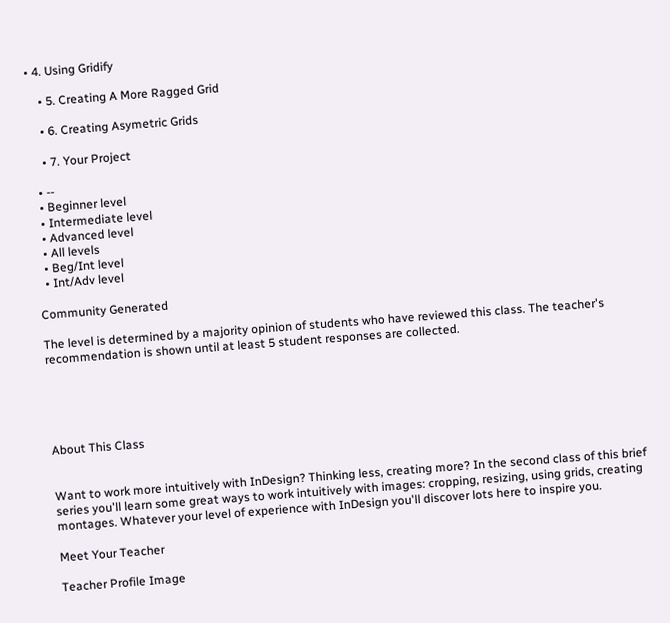• 4. Using Gridify

    • 5. Creating A More Ragged Grid

    • 6. Creating Asymetric Grids

    • 7. Your Project

  • --
  • Beginner level
  • Intermediate level
  • Advanced level
  • All levels
  • Beg/Int level
  • Int/Adv level

Community Generated

The level is determined by a majority opinion of students who have reviewed this class. The teacher's recommendation is shown until at least 5 student responses are collected.





About This Class


Want to work more intuitively with InDesign? Thinking less, creating more? In the second class of this brief series you'll learn some great ways to work intuitively with images: cropping, resizing, using grids, creating montages. Whatever your level of experience with InDesign you'll discover lots here to inspire you.

Meet Your Teacher

Teacher Profile Image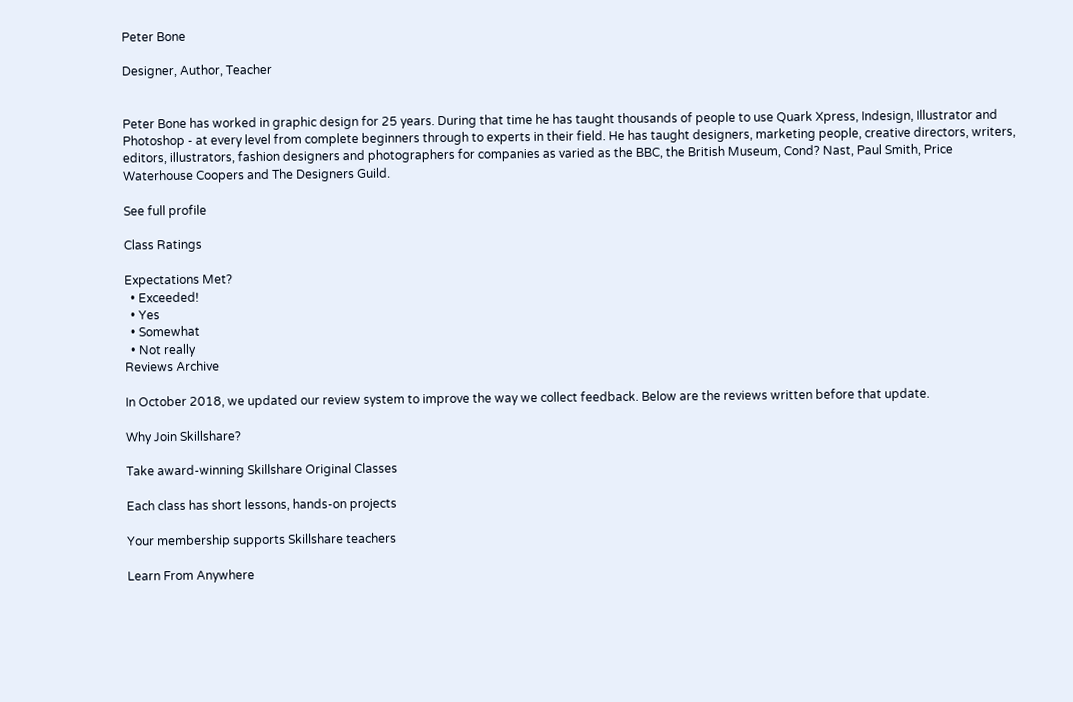Peter Bone

Designer, Author, Teacher


Peter Bone has worked in graphic design for 25 years. During that time he has taught thousands of people to use Quark Xpress, Indesign, Illustrator and Photoshop - at every level from complete beginners through to experts in their field. He has taught designers, marketing people, creative directors, writers, editors, illustrators, fashion designers and photographers for companies as varied as the BBC, the British Museum, Cond? Nast, Paul Smith, Price Waterhouse Coopers and The Designers Guild.

See full profile

Class Ratings

Expectations Met?
  • Exceeded!
  • Yes
  • Somewhat
  • Not really
Reviews Archive

In October 2018, we updated our review system to improve the way we collect feedback. Below are the reviews written before that update.

Why Join Skillshare?

Take award-winning Skillshare Original Classes

Each class has short lessons, hands-on projects

Your membership supports Skillshare teachers

Learn From Anywhere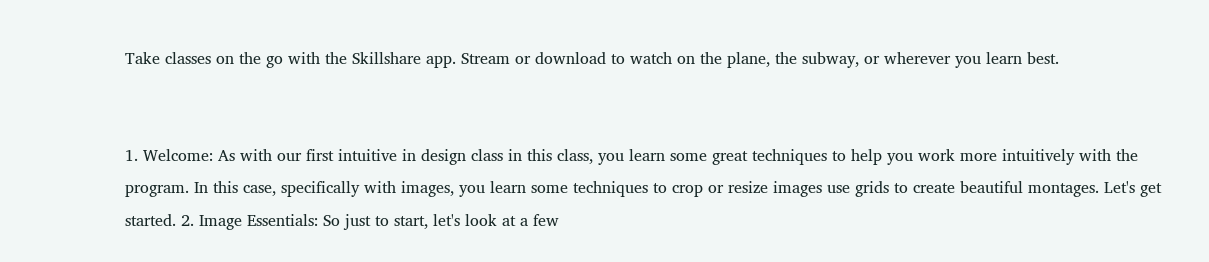Take classes on the go with the Skillshare app. Stream or download to watch on the plane, the subway, or wherever you learn best.


1. Welcome: As with our first intuitive in design class in this class, you learn some great techniques to help you work more intuitively with the program. In this case, specifically with images, you learn some techniques to crop or resize images use grids to create beautiful montages. Let's get started. 2. Image Essentials: So just to start, let's look at a few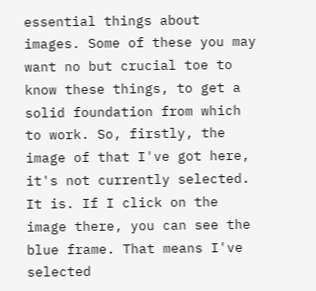essential things about images. Some of these you may want no but crucial toe to know these things, to get a solid foundation from which to work. So, firstly, the image of that I've got here, it's not currently selected. It is. If I click on the image there, you can see the blue frame. That means I've selected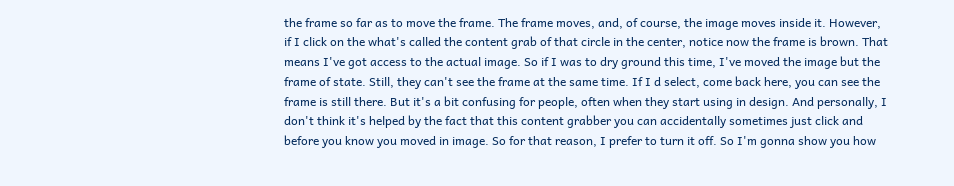the frame so far as to move the frame. The frame moves, and, of course, the image moves inside it. However, if I click on the what's called the content grab of that circle in the center, notice now the frame is brown. That means I've got access to the actual image. So if I was to dry ground this time, I've moved the image but the frame of state. Still, they can't see the frame at the same time. If I d select, come back here, you can see the frame is still there. But it's a bit confusing for people, often when they start using in design. And personally, I don't think it's helped by the fact that this content grabber you can accidentally sometimes just click and before you know you moved in image. So for that reason, I prefer to turn it off. So I'm gonna show you how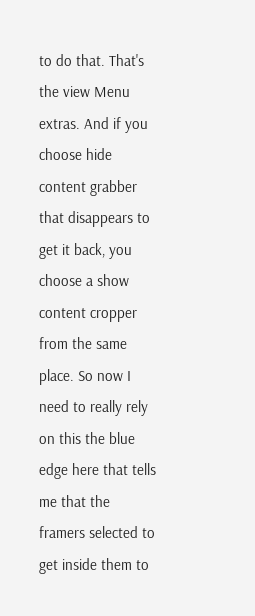to do that. That's the view Menu extras. And if you choose hide content grabber that disappears to get it back, you choose a show content cropper from the same place. So now I need to really rely on this the blue edge here that tells me that the framers selected to get inside them to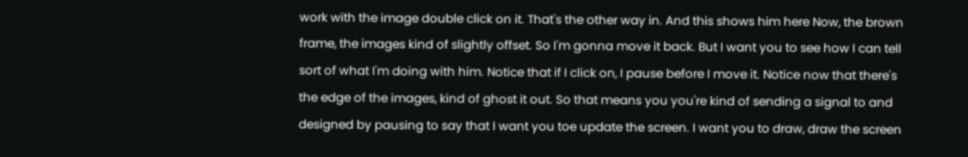work with the image double click on it. That's the other way in. And this shows him here Now, the brown frame, the images kind of slightly offset. So I'm gonna move it back. But I want you to see how I can tell sort of what I'm doing with him. Notice that if I click on, I pause before I move it. Notice now that there's the edge of the images, kind of ghost it out. So that means you you're kind of sending a signal to and designed by pausing to say that I want you toe update the screen. I want you to draw, draw the screen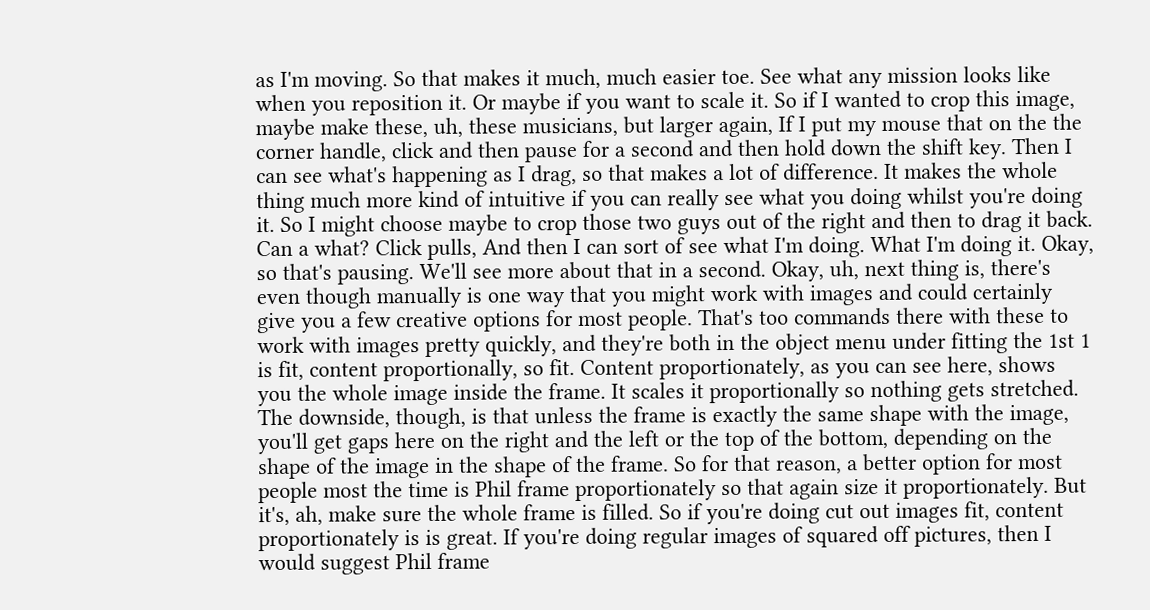as I'm moving. So that makes it much, much easier toe. See what any mission looks like when you reposition it. Or maybe if you want to scale it. So if I wanted to crop this image, maybe make these, uh, these musicians, but larger again, If I put my mouse that on the the corner handle, click and then pause for a second and then hold down the shift key. Then I can see what's happening as I drag, so that makes a lot of difference. It makes the whole thing much more kind of intuitive if you can really see what you doing whilst you're doing it. So I might choose maybe to crop those two guys out of the right and then to drag it back. Can a what? Click pulls, And then I can sort of see what I'm doing. What I'm doing it. Okay, so that's pausing. We'll see more about that in a second. Okay, uh, next thing is, there's even though manually is one way that you might work with images and could certainly give you a few creative options for most people. That's too commands there with these to work with images pretty quickly, and they're both in the object menu under fitting the 1st 1 is fit, content proportionally, so fit. Content proportionately, as you can see here, shows you the whole image inside the frame. It scales it proportionally so nothing gets stretched. The downside, though, is that unless the frame is exactly the same shape with the image, you'll get gaps here on the right and the left or the top of the bottom, depending on the shape of the image in the shape of the frame. So for that reason, a better option for most people most the time is Phil frame proportionately so that again size it proportionately. But it's, ah, make sure the whole frame is filled. So if you're doing cut out images fit, content proportionately is is great. If you're doing regular images of squared off pictures, then I would suggest Phil frame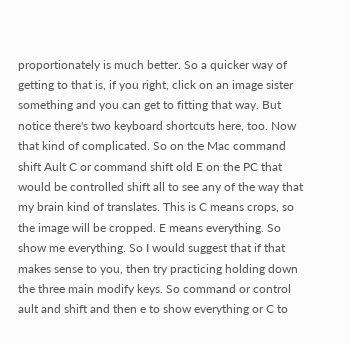proportionately is much better. So a quicker way of getting to that is, if you right, click on an image sister something and you can get to fitting that way. But notice there's two keyboard shortcuts here, too. Now that kind of complicated. So on the Mac command shift Ault C or command shift old E on the PC that would be controlled shift all to see any of the way that my brain kind of translates. This is C means crops, so the image will be cropped. E means everything. So show me everything. So I would suggest that if that makes sense to you, then try practicing holding down the three main modify keys. So command or control ault and shift and then e to show everything or C to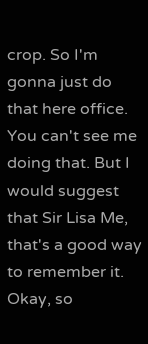crop. So I'm gonna just do that here office. You can't see me doing that. But I would suggest that Sir Lisa Me, that's a good way to remember it. Okay, so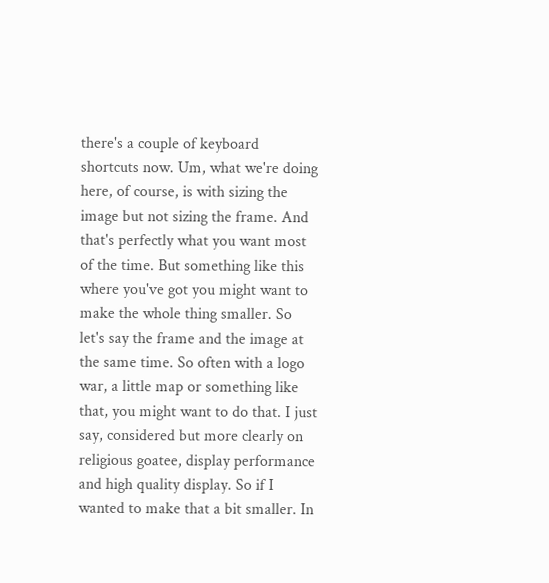there's a couple of keyboard shortcuts now. Um, what we're doing here, of course, is with sizing the image but not sizing the frame. And that's perfectly what you want most of the time. But something like this where you've got you might want to make the whole thing smaller. So let's say the frame and the image at the same time. So often with a logo war, a little map or something like that, you might want to do that. I just say, considered but more clearly on religious goatee, display performance and high quality display. So if I wanted to make that a bit smaller. In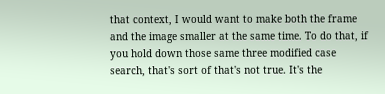that context, I would want to make both the frame and the image smaller at the same time. To do that, if you hold down those same three modified case search, that's sort of that's not true. It's the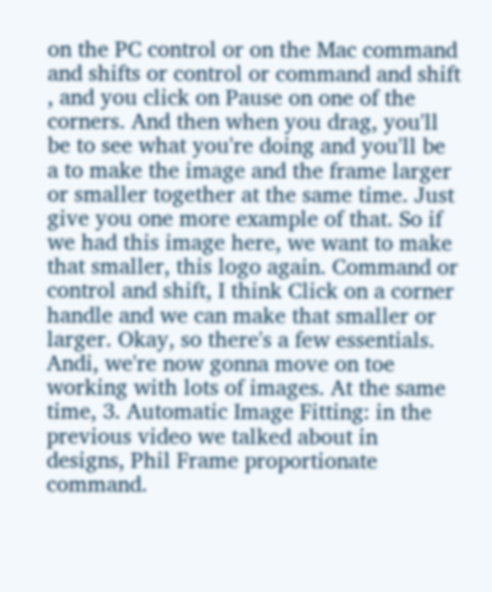on the PC control or on the Mac command and shifts or control or command and shift , and you click on Pause on one of the corners. And then when you drag, you'll be to see what you're doing and you'll be a to make the image and the frame larger or smaller together at the same time. Just give you one more example of that. So if we had this image here, we want to make that smaller, this logo again. Command or control and shift, I think Click on a corner handle and we can make that smaller or larger. Okay, so there's a few essentials. Andi, we're now gonna move on toe working with lots of images. At the same time, 3. Automatic Image Fitting: in the previous video we talked about in designs, Phil Frame proportionate command.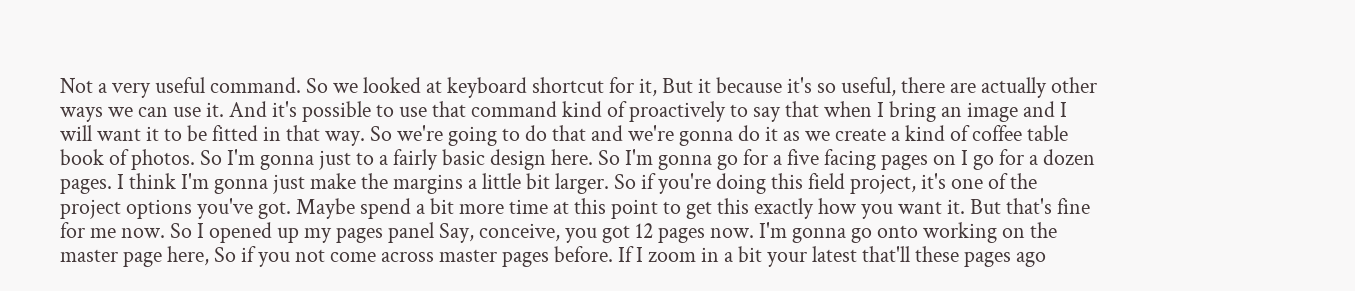Not a very useful command. So we looked at keyboard shortcut for it, But it because it's so useful, there are actually other ways we can use it. And it's possible to use that command kind of proactively to say that when I bring an image and I will want it to be fitted in that way. So we're going to do that and we're gonna do it as we create a kind of coffee table book of photos. So I'm gonna just to a fairly basic design here. So I'm gonna go for a five facing pages on I go for a dozen pages. I think I'm gonna just make the margins a little bit larger. So if you're doing this field project, it's one of the project options you've got. Maybe spend a bit more time at this point to get this exactly how you want it. But that's fine for me now. So I opened up my pages panel Say, conceive, you got 12 pages now. I'm gonna go onto working on the master page here, So if you not come across master pages before. If I zoom in a bit your latest that'll these pages ago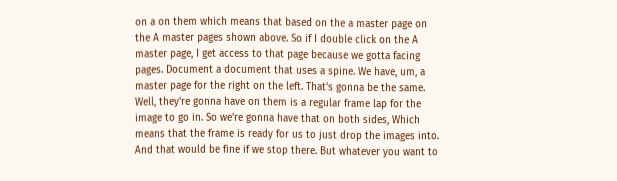on a on them which means that based on the a master page on the A master pages shown above. So if I double click on the A master page, I get access to that page because we gotta facing pages. Document a document that uses a spine. We have, um, a master page for the right on the left. That's gonna be the same. Well, they're gonna have on them is a regular frame lap for the image to go in. So we're gonna have that on both sides, Which means that the frame is ready for us to just drop the images into. And that would be fine if we stop there. But whatever you want to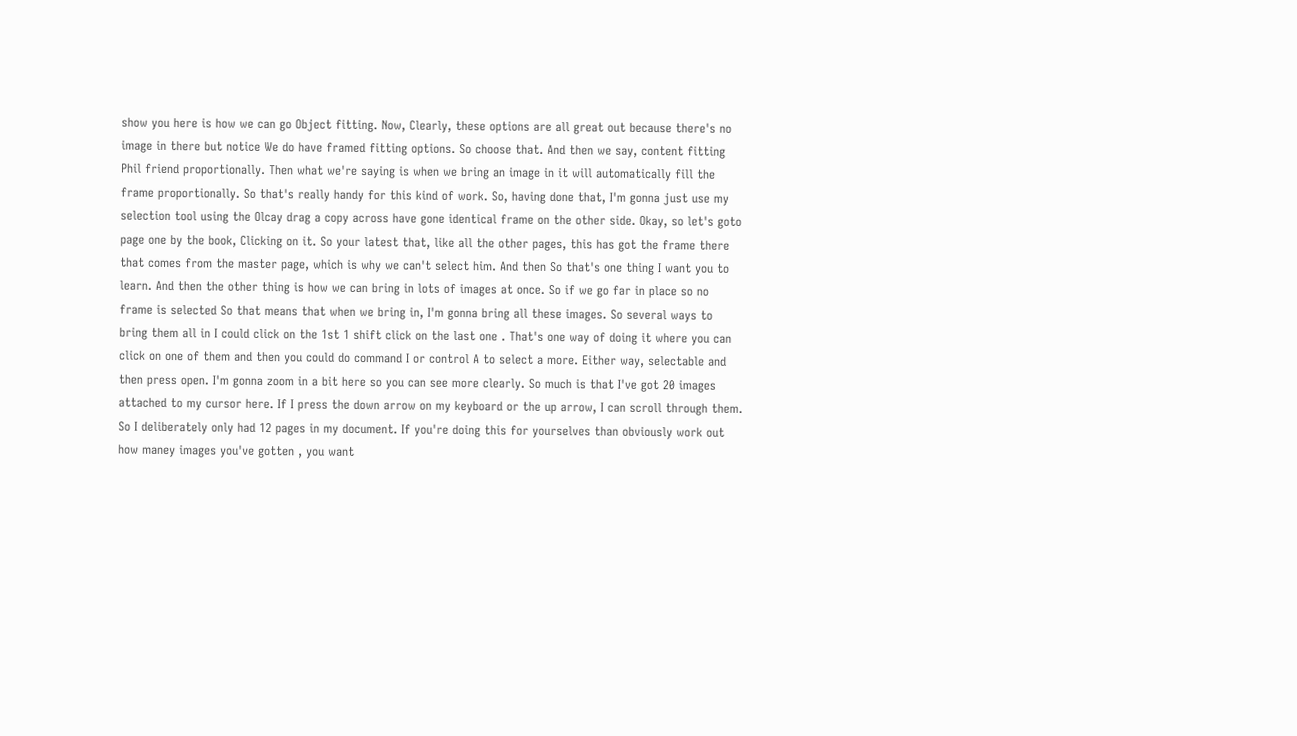show you here is how we can go Object fitting. Now, Clearly, these options are all great out because there's no image in there but notice We do have framed fitting options. So choose that. And then we say, content fitting Phil friend proportionally. Then what we're saying is when we bring an image in it will automatically fill the frame proportionally. So that's really handy for this kind of work. So, having done that, I'm gonna just use my selection tool using the Olcay drag a copy across have gone identical frame on the other side. Okay, so let's goto page one by the book, Clicking on it. So your latest that, like all the other pages, this has got the frame there that comes from the master page, which is why we can't select him. And then So that's one thing I want you to learn. And then the other thing is how we can bring in lots of images at once. So if we go far in place so no frame is selected So that means that when we bring in, I'm gonna bring all these images. So several ways to bring them all in I could click on the 1st 1 shift click on the last one . That's one way of doing it where you can click on one of them and then you could do command I or control A to select a more. Either way, selectable and then press open. I'm gonna zoom in a bit here so you can see more clearly. So much is that I've got 20 images attached to my cursor here. If I press the down arrow on my keyboard or the up arrow, I can scroll through them. So I deliberately only had 12 pages in my document. If you're doing this for yourselves than obviously work out how maney images you've gotten , you want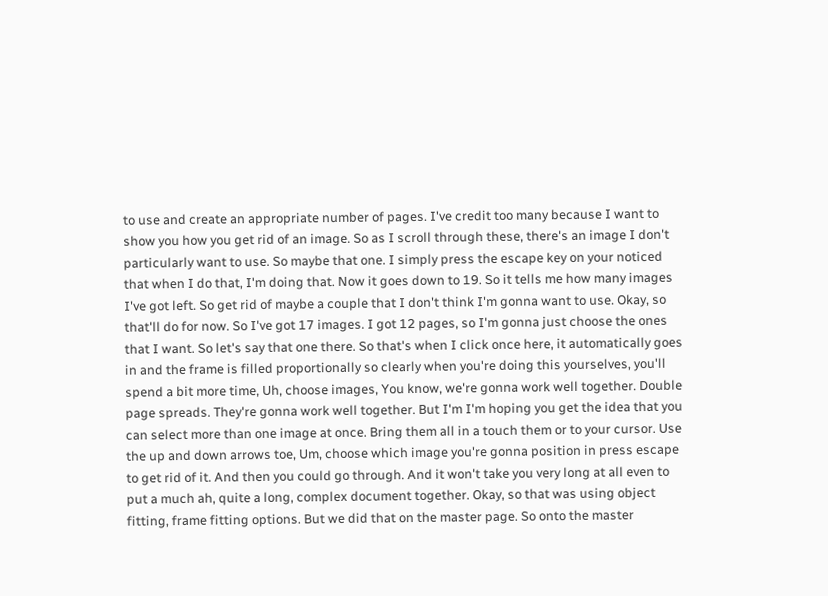to use and create an appropriate number of pages. I've credit too many because I want to show you how you get rid of an image. So as I scroll through these, there's an image I don't particularly want to use. So maybe that one. I simply press the escape key on your noticed that when I do that, I'm doing that. Now it goes down to 19. So it tells me how many images I've got left. So get rid of maybe a couple that I don't think I'm gonna want to use. Okay, so that'll do for now. So I've got 17 images. I got 12 pages, so I'm gonna just choose the ones that I want. So let's say that one there. So that's when I click once here, it automatically goes in and the frame is filled proportionally so clearly when you're doing this yourselves, you'll spend a bit more time, Uh, choose images, You know, we're gonna work well together. Double page spreads. They're gonna work well together. But I'm I'm hoping you get the idea that you can select more than one image at once. Bring them all in a touch them or to your cursor. Use the up and down arrows toe, Um, choose which image you're gonna position in press escape to get rid of it. And then you could go through. And it won't take you very long at all even to put a much ah, quite a long, complex document together. Okay, so that was using object fitting, frame fitting options. But we did that on the master page. So onto the master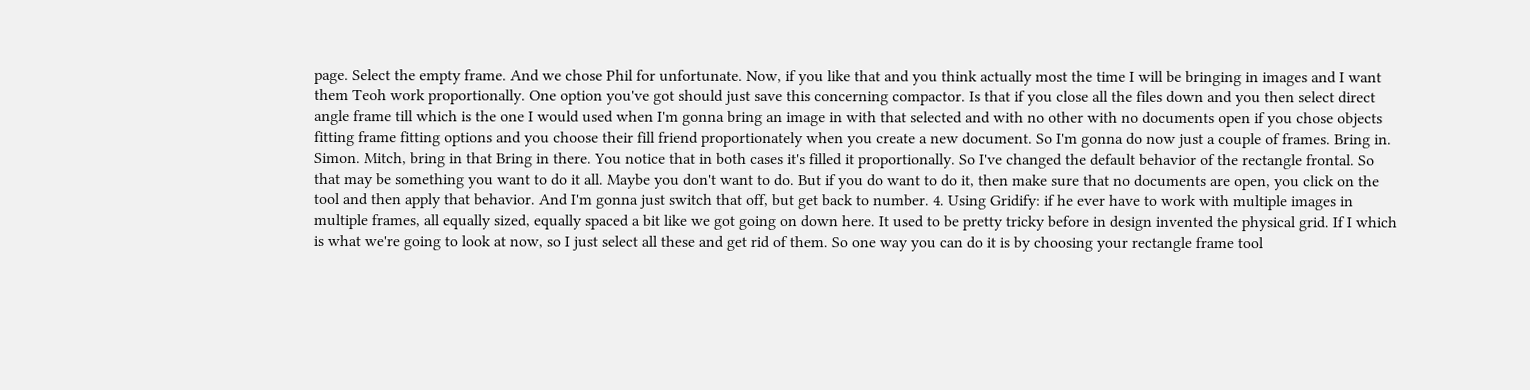page. Select the empty frame. And we chose Phil for unfortunate. Now, if you like that and you think actually most the time I will be bringing in images and I want them Teoh work proportionally. One option you've got should just save this concerning compactor. Is that if you close all the files down and you then select direct angle frame till which is the one I would used when I'm gonna bring an image in with that selected and with no other with no documents open if you chose objects fitting frame fitting options and you choose their fill friend proportionately when you create a new document. So I'm gonna do now just a couple of frames. Bring in. Simon. Mitch, bring in that Bring in there. You notice that in both cases it's filled it proportionally. So I've changed the default behavior of the rectangle frontal. So that may be something you want to do it all. Maybe you don't want to do. But if you do want to do it, then make sure that no documents are open, you click on the tool and then apply that behavior. And I'm gonna just switch that off, but get back to number. 4. Using Gridify: if he ever have to work with multiple images in multiple frames, all equally sized, equally spaced a bit like we got going on down here. It used to be pretty tricky before in design invented the physical grid. If I which is what we're going to look at now, so I just select all these and get rid of them. So one way you can do it is by choosing your rectangle frame tool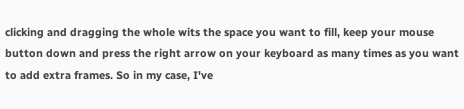clicking and dragging the whole wits the space you want to fill, keep your mouse button down and press the right arrow on your keyboard as many times as you want to add extra frames. So in my case, I've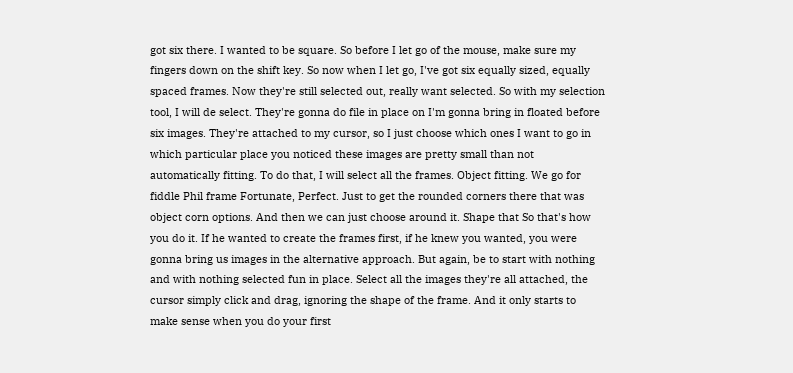got six there. I wanted to be square. So before I let go of the mouse, make sure my fingers down on the shift key. So now when I let go, I've got six equally sized, equally spaced frames. Now they're still selected out, really want selected. So with my selection tool, I will de select. They're gonna do file in place on I'm gonna bring in floated before six images. They're attached to my cursor, so I just choose which ones I want to go in which particular place you noticed these images are pretty small than not automatically fitting. To do that, I will select all the frames. Object fitting. We go for fiddle Phil frame Fortunate, Perfect. Just to get the rounded corners there that was object corn options. And then we can just choose around it. Shape that So that's how you do it. If he wanted to create the frames first, if he knew you wanted, you were gonna bring us images in the alternative approach. But again, be to start with nothing and with nothing selected fun in place. Select all the images they're all attached, the cursor simply click and drag, ignoring the shape of the frame. And it only starts to make sense when you do your first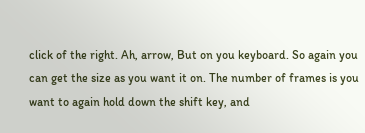click of the right. Ah, arrow, But on you keyboard. So again you can get the size as you want it on. The number of frames is you want to again hold down the shift key, and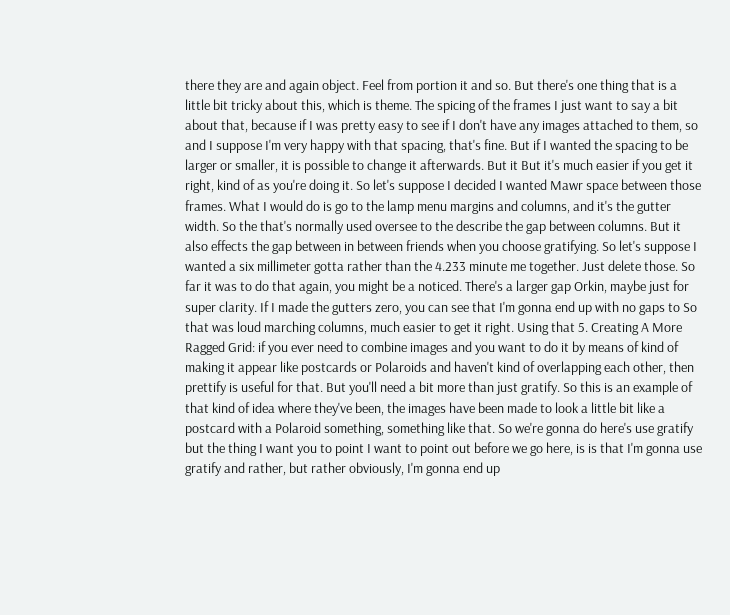there they are and again object. Feel from portion it and so. But there's one thing that is a little bit tricky about this, which is theme. The spicing of the frames I just want to say a bit about that, because if I was pretty easy to see if I don't have any images attached to them, so and I suppose I'm very happy with that spacing, that's fine. But if I wanted the spacing to be larger or smaller, it is possible to change it afterwards. But it But it's much easier if you get it right, kind of as you're doing it. So let's suppose I decided I wanted Mawr space between those frames. What I would do is go to the lamp menu margins and columns, and it's the gutter width. So the that's normally used oversee to the describe the gap between columns. But it also effects the gap between in between friends when you choose gratifying. So let's suppose I wanted a six millimeter gotta rather than the 4.233 minute me together. Just delete those. So far it was to do that again, you might be a noticed. There's a larger gap Orkin, maybe just for super clarity. If I made the gutters zero, you can see that I'm gonna end up with no gaps to So that was loud marching columns, much easier to get it right. Using that 5. Creating A More Ragged Grid: if you ever need to combine images and you want to do it by means of kind of making it appear like postcards or Polaroids and haven't kind of overlapping each other, then prettify is useful for that. But you'll need a bit more than just gratify. So this is an example of that kind of idea where they've been, the images have been made to look a little bit like a postcard with a Polaroid something, something like that. So we're gonna do here's use gratify but the thing I want you to point I want to point out before we go here, is is that I'm gonna use gratify and rather, but rather obviously, I'm gonna end up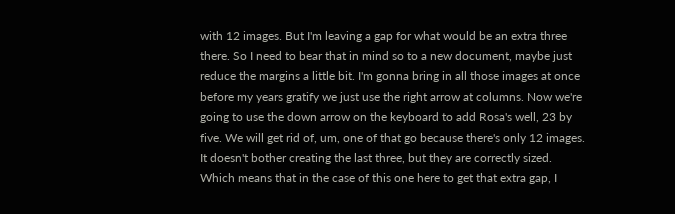with 12 images. But I'm leaving a gap for what would be an extra three there. So I need to bear that in mind so to a new document, maybe just reduce the margins a little bit. I'm gonna bring in all those images at once before my years gratify we just use the right arrow at columns. Now we're going to use the down arrow on the keyboard to add Rosa's well, 23 by five. We will get rid of, um, one of that go because there's only 12 images. It doesn't bother creating the last three, but they are correctly sized. Which means that in the case of this one here to get that extra gap, I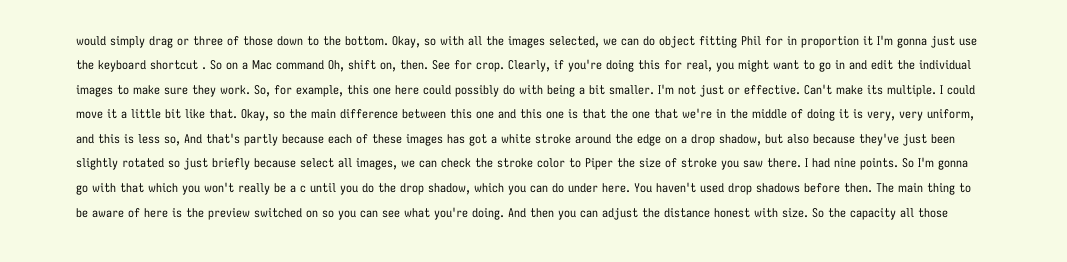would simply drag or three of those down to the bottom. Okay, so with all the images selected, we can do object fitting Phil for in proportion it I'm gonna just use the keyboard shortcut . So on a Mac command Oh, shift on, then. See for crop. Clearly, if you're doing this for real, you might want to go in and edit the individual images to make sure they work. So, for example, this one here could possibly do with being a bit smaller. I'm not just or effective. Can't make its multiple. I could move it a little bit like that. Okay, so the main difference between this one and this one is that the one that we're in the middle of doing it is very, very uniform, and this is less so, And that's partly because each of these images has got a white stroke around the edge on a drop shadow, but also because they've just been slightly rotated so just briefly because select all images, we can check the stroke color to Piper the size of stroke you saw there. I had nine points. So I'm gonna go with that which you won't really be a c until you do the drop shadow, which you can do under here. You haven't used drop shadows before then. The main thing to be aware of here is the preview switched on so you can see what you're doing. And then you can adjust the distance honest with size. So the capacity all those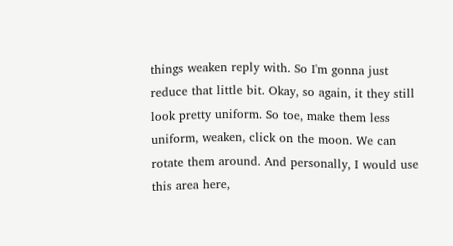things weaken reply with. So I'm gonna just reduce that little bit. Okay, so again, it they still look pretty uniform. So toe, make them less uniform, weaken, click on the moon. We can rotate them around. And personally, I would use this area here,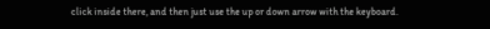click inside there, and then just use the up or down arrow with the keyboard.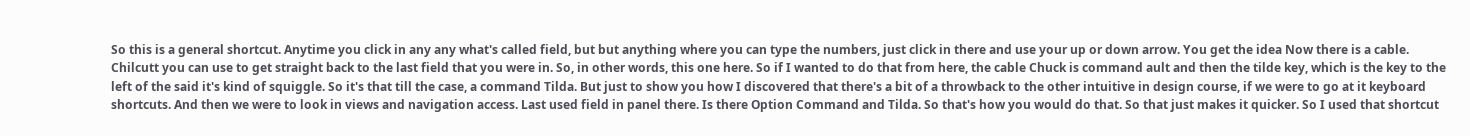So this is a general shortcut. Anytime you click in any any what's called field, but but anything where you can type the numbers, just click in there and use your up or down arrow. You get the idea Now there is a cable. Chilcutt you can use to get straight back to the last field that you were in. So, in other words, this one here. So if I wanted to do that from here, the cable Chuck is command ault and then the tilde key, which is the key to the left of the said it's kind of squiggle. So it's that till the case, a command Tilda. But just to show you how I discovered that there's a bit of a throwback to the other intuitive in design course, if we were to go at it keyboard shortcuts. And then we were to look in views and navigation access. Last used field in panel there. Is there Option Command and Tilda. So that's how you would do that. So that just makes it quicker. So I used that shortcut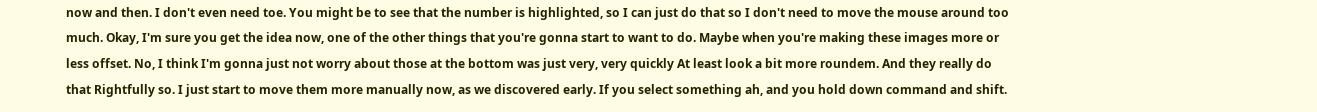now and then. I don't even need toe. You might be to see that the number is highlighted, so I can just do that so I don't need to move the mouse around too much. Okay, I'm sure you get the idea now, one of the other things that you're gonna start to want to do. Maybe when you're making these images more or less offset. No, I think I'm gonna just not worry about those at the bottom was just very, very quickly At least look a bit more roundem. And they really do that Rightfully so. I just start to move them more manually now, as we discovered early. If you select something ah, and you hold down command and shift.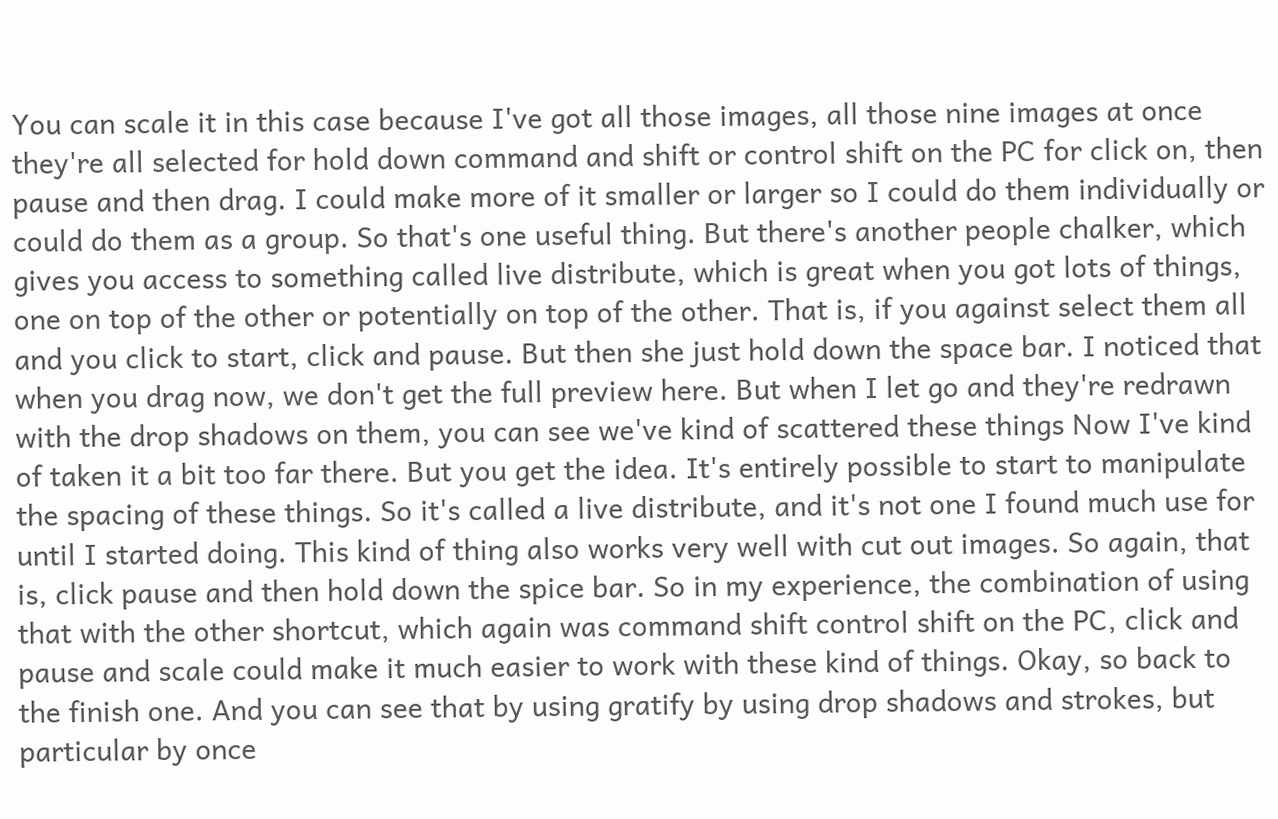You can scale it in this case because I've got all those images, all those nine images at once they're all selected for hold down command and shift or control shift on the PC for click on, then pause and then drag. I could make more of it smaller or larger so I could do them individually or could do them as a group. So that's one useful thing. But there's another people chalker, which gives you access to something called live distribute, which is great when you got lots of things, one on top of the other or potentially on top of the other. That is, if you against select them all and you click to start, click and pause. But then she just hold down the space bar. I noticed that when you drag now, we don't get the full preview here. But when I let go and they're redrawn with the drop shadows on them, you can see we've kind of scattered these things Now I've kind of taken it a bit too far there. But you get the idea. It's entirely possible to start to manipulate the spacing of these things. So it's called a live distribute, and it's not one I found much use for until I started doing. This kind of thing also works very well with cut out images. So again, that is, click pause and then hold down the spice bar. So in my experience, the combination of using that with the other shortcut, which again was command shift control shift on the PC, click and pause and scale could make it much easier to work with these kind of things. Okay, so back to the finish one. And you can see that by using gratify by using drop shadows and strokes, but particular by once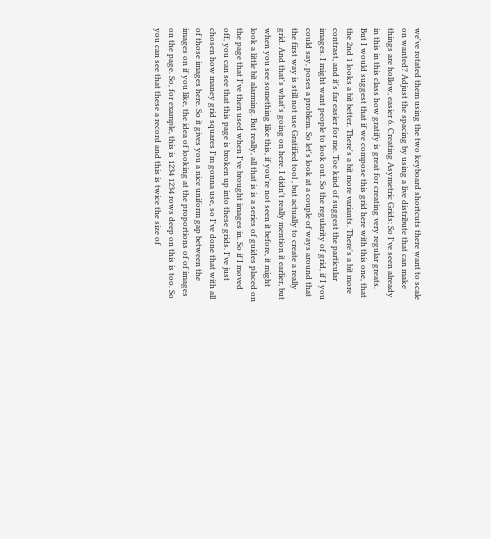we've rotated them using the two keyboard shortcuts there want to scale on wanted? Adjust the spacing by using a live distribute that can make things are hollow, easier 6. Creating Asymetric Grids: So I've seen already in this in this class how gratify is great for creating very regular greats. But I would suggest that if we compose this grid here with this one, that the 2nd 1 looks a bit better. There's a bit more variants. There's a bit more contrast, and it's far easier for me. Toe kind of suggest the particular images. I might want people to look out. So the regularity of grid, if I you could say, poses a problem. So let's look at a couple of ways around that the first way is still not use Gratified tool , but actually to create a really grid. And that's what's going on here. I didn't really mention it earlier, but when you see something like this, if you're not seen it before, it might look a little bit alarming. But really, all that is is a series of guides placed on the page that I've then used when I've brought images in. So if I moved off, you can see that this page is broken up into these grids. I've just chosen how maney grid squares I'm gonna use, so I've done that with all of those images here. So it gives you a nice uniform gap between the images on if you like, the idea of looking at the proportions of of images on the page. So, for example, this is 1234 1234 rows deep on this is too. So you can see that these a record and this is twice the size of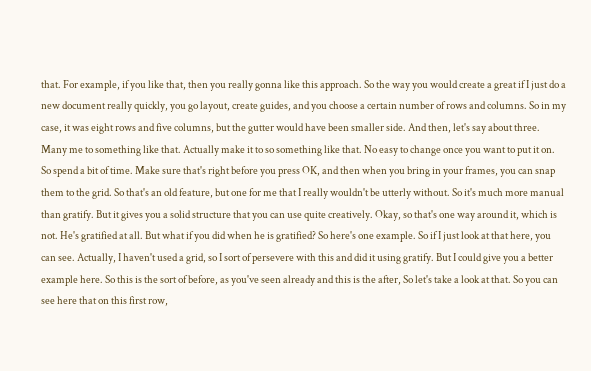that. For example, if you like that, then you really gonna like this approach. So the way you would create a great if I just do a new document really quickly, you go layout, create guides, and you choose a certain number of rows and columns. So in my case, it was eight rows and five columns, but the gutter would have been smaller side. And then, let's say about three. Many me to something like that. Actually make it to so something like that. No easy to change once you want to put it on. So spend a bit of time. Make sure that's right before you press OK, and then when you bring in your frames, you can snap them to the grid. So that's an old feature, but one for me that I really wouldn't be utterly without. So it's much more manual than gratify. But it gives you a solid structure that you can use quite creatively. Okay, so that's one way around it, which is not. He's gratified at all. But what if you did when he is gratified? So here's one example. So if I just look at that here, you can see. Actually, I haven't used a grid, so I sort of persevere with this and did it using gratify. But I could give you a better example here. So this is the sort of before, as you've seen already and this is the after, So let's take a look at that. So you can see here that on this first row,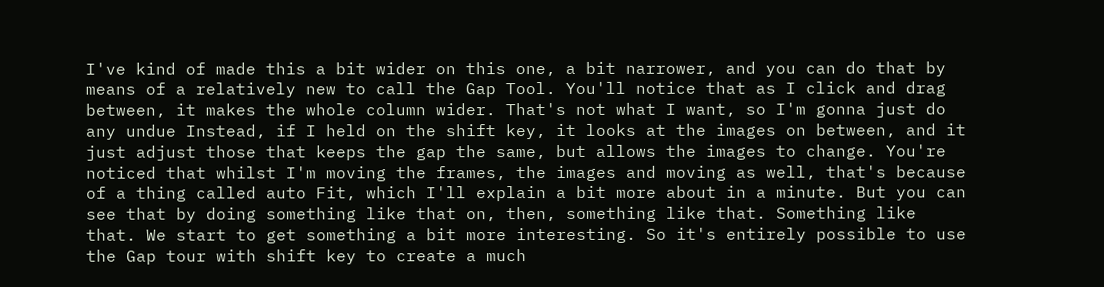I've kind of made this a bit wider on this one, a bit narrower, and you can do that by means of a relatively new to call the Gap Tool. You'll notice that as I click and drag between, it makes the whole column wider. That's not what I want, so I'm gonna just do any undue Instead, if I held on the shift key, it looks at the images on between, and it just adjust those that keeps the gap the same, but allows the images to change. You're noticed that whilst I'm moving the frames, the images and moving as well, that's because of a thing called auto Fit, which I'll explain a bit more about in a minute. But you can see that by doing something like that on, then, something like that. Something like that. We start to get something a bit more interesting. So it's entirely possible to use the Gap tour with shift key to create a much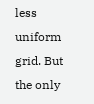less uniform grid. But the only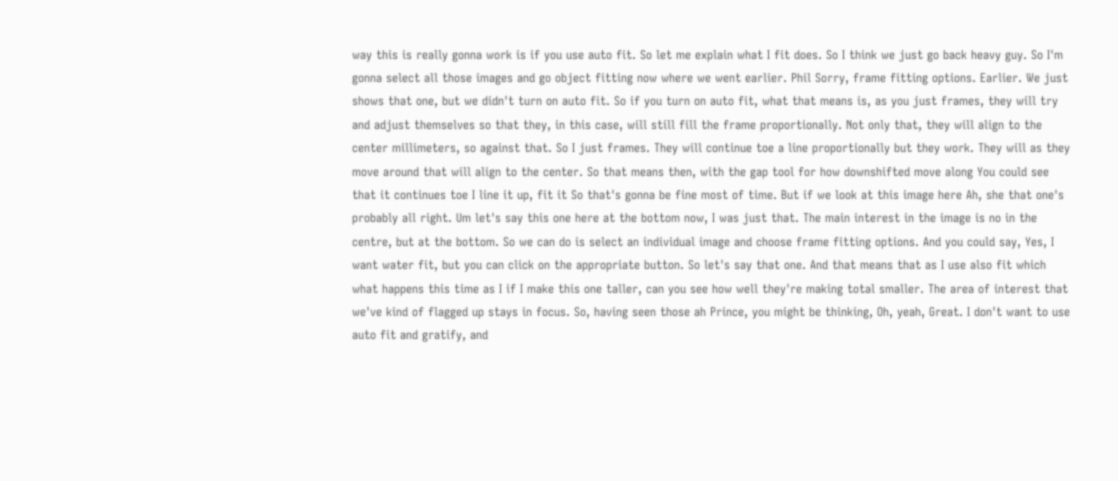way this is really gonna work is if you use auto fit. So let me explain what I fit does. So I think we just go back heavy guy. So I'm gonna select all those images and go object fitting now where we went earlier. Phil Sorry, frame fitting options. Earlier. We just shows that one, but we didn't turn on auto fit. So if you turn on auto fit, what that means is, as you just frames, they will try and adjust themselves so that they, in this case, will still fill the frame proportionally. Not only that, they will align to the center millimeters, so against that. So I just frames. They will continue toe a line proportionally but they work. They will as they move around that will align to the center. So that means then, with the gap tool for how downshifted move along You could see that it continues toe I line it up, fit it So that's gonna be fine most of time. But if we look at this image here Ah, she that one's probably all right. Um let's say this one here at the bottom now, I was just that. The main interest in the image is no in the centre, but at the bottom. So we can do is select an individual image and choose frame fitting options. And you could say, Yes, I want water fit, but you can click on the appropriate button. So let's say that one. And that means that as I use also fit which what happens this time as I if I make this one taller, can you see how well they're making total smaller. The area of interest that we've kind of flagged up stays in focus. So, having seen those ah Prince, you might be thinking, Oh, yeah, Great. I don't want to use auto fit and gratify, and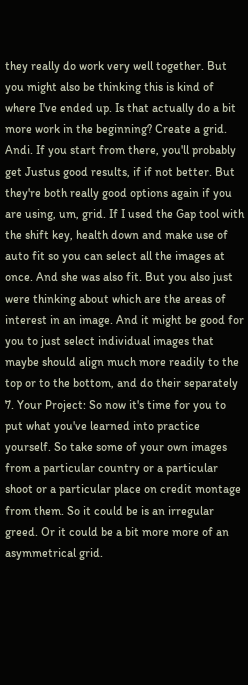they really do work very well together. But you might also be thinking this is kind of where I've ended up. Is that actually do a bit more work in the beginning? Create a grid. Andi. If you start from there, you'll probably get Justus good results, if if not better. But they're both really good options again if you are using, um, grid. If I used the Gap tool with the shift key, health down and make use of auto fit so you can select all the images at once. And she was also fit. But you also just were thinking about which are the areas of interest in an image. And it might be good for you to just select individual images that maybe should align much more readily to the top or to the bottom, and do their separately 7. Your Project: So now it's time for you to put what you've learned into practice yourself. So take some of your own images from a particular country or a particular shoot or a particular place on credit montage from them. So it could be is an irregular greed. Or it could be a bit more more of an asymmetrical grid.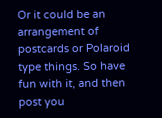Or it could be an arrangement of postcards or Polaroid type things. So have fun with it, and then post you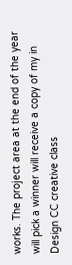works. The project area at the end of the year will pick a winner will receive a copy of my in Design CC creative class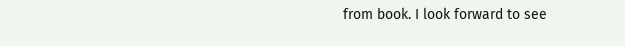from book. I look forward to see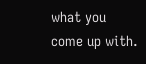what you come up with.